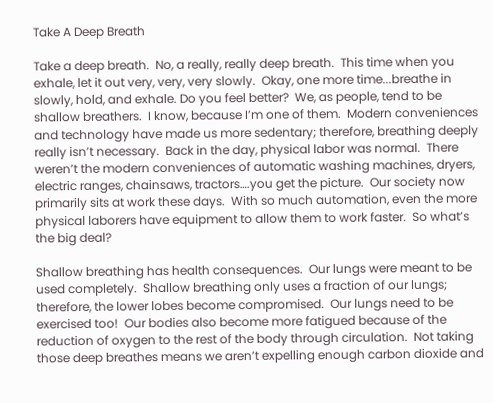Take A Deep Breath

Take a deep breath.  No, a really, really deep breath.  This time when you exhale, let it out very, very, very slowly.  Okay, one more time...breathe in slowly, hold, and exhale. Do you feel better?  We, as people, tend to be shallow breathers.  I know, because I’m one of them.  Modern conveniences and technology have made us more sedentary; therefore, breathing deeply really isn’t necessary.  Back in the day, physical labor was normal.  There weren’t the modern conveniences of automatic washing machines, dryers, electric ranges, chainsaws, tractors….you get the picture.  Our society now primarily sits at work these days.  With so much automation, even the more physical laborers have equipment to allow them to work faster.  So what’s the big deal?

Shallow breathing has health consequences.  Our lungs were meant to be used completely.  Shallow breathing only uses a fraction of our lungs; therefore, the lower lobes become compromised.  Our lungs need to be exercised too!  Our bodies also become more fatigued because of the reduction of oxygen to the rest of the body through circulation.  Not taking those deep breathes means we aren’t expelling enough carbon dioxide and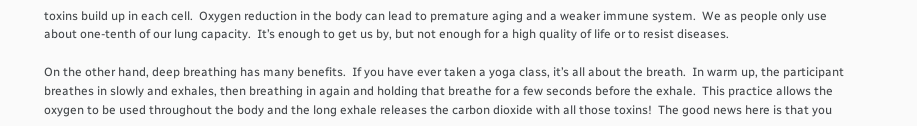toxins build up in each cell.  Oxygen reduction in the body can lead to premature aging and a weaker immune system.  We as people only use about one-tenth of our lung capacity.  It’s enough to get us by, but not enough for a high quality of life or to resist diseases.

On the other hand, deep breathing has many benefits.  If you have ever taken a yoga class, it’s all about the breath.  In warm up, the participant breathes in slowly and exhales, then breathing in again and holding that breathe for a few seconds before the exhale.  This practice allows the oxygen to be used throughout the body and the long exhale releases the carbon dioxide with all those toxins!  The good news here is that you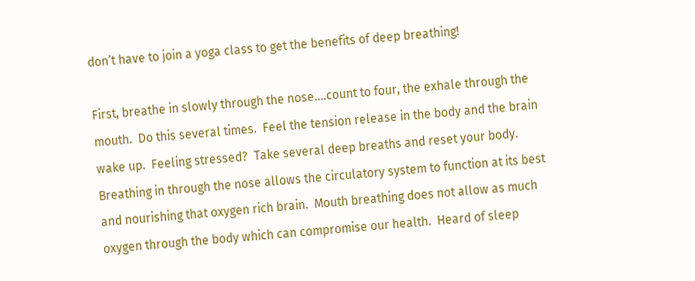don’t have to join a yoga class to get the benefits of deep breathing!

First, breathe in slowly through the nose….count to four, the exhale through the mouth.  Do this several times.  Feel the tension release in the body and the brain wake up.  Feeling stressed?  Take several deep breaths and reset your body.  Breathing in through the nose allows the circulatory system to function at its best and nourishing that oxygen rich brain.  Mouth breathing does not allow as much oxygen through the body which can compromise our health.  Heard of sleep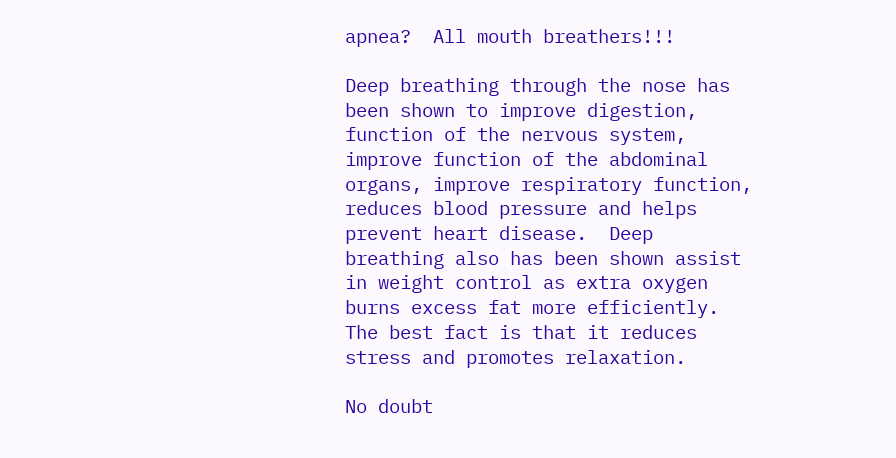apnea?  All mouth breathers!!!

Deep breathing through the nose has been shown to improve digestion, function of the nervous system, improve function of the abdominal organs, improve respiratory function, reduces blood pressure and helps prevent heart disease.  Deep breathing also has been shown assist in weight control as extra oxygen burns excess fat more efficiently.  The best fact is that it reduces stress and promotes relaxation.

No doubt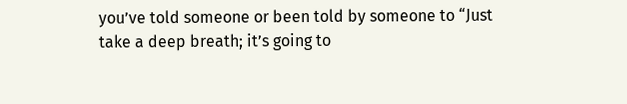you’ve told someone or been told by someone to “Just take a deep breath; it’s going to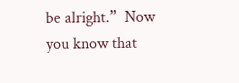be alright.”  Now you know that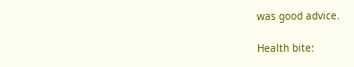was good advice.

Health bite: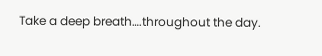Take a deep breath….throughout the day.